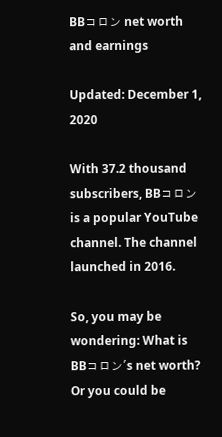BBコロン net worth and earnings

Updated: December 1, 2020

With 37.2 thousand subscribers, BBコロン is a popular YouTube channel. The channel launched in 2016.

So, you may be wondering: What is BBコロン's net worth? Or you could be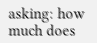asking: how much does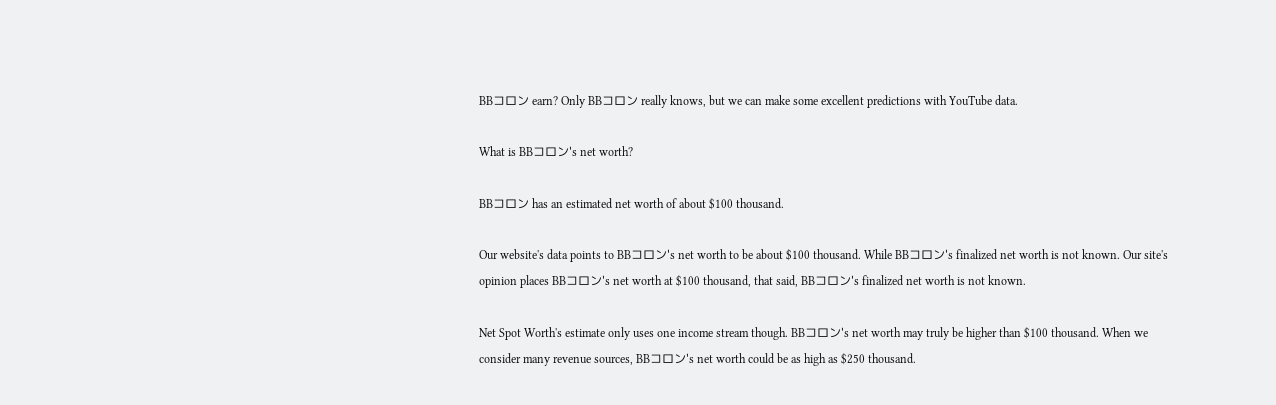BBコロン earn? Only BBコロン really knows, but we can make some excellent predictions with YouTube data.

What is BBコロン's net worth?

BBコロン has an estimated net worth of about $100 thousand.

Our website's data points to BBコロン's net worth to be about $100 thousand. While BBコロン's finalized net worth is not known. Our site's opinion places BBコロン's net worth at $100 thousand, that said, BBコロン's finalized net worth is not known.

Net Spot Worth's estimate only uses one income stream though. BBコロン's net worth may truly be higher than $100 thousand. When we consider many revenue sources, BBコロン's net worth could be as high as $250 thousand.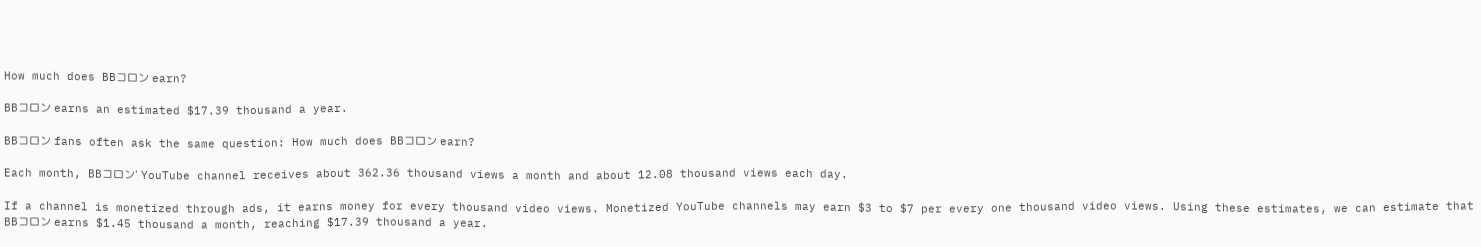How much does BBコロン earn?

BBコロン earns an estimated $17.39 thousand a year.

BBコロン fans often ask the same question: How much does BBコロン earn?

Each month, BBコロン' YouTube channel receives about 362.36 thousand views a month and about 12.08 thousand views each day.

If a channel is monetized through ads, it earns money for every thousand video views. Monetized YouTube channels may earn $3 to $7 per every one thousand video views. Using these estimates, we can estimate that BBコロン earns $1.45 thousand a month, reaching $17.39 thousand a year.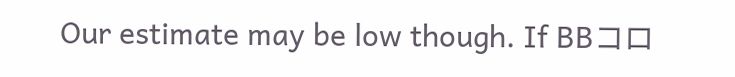Our estimate may be low though. If BBコロ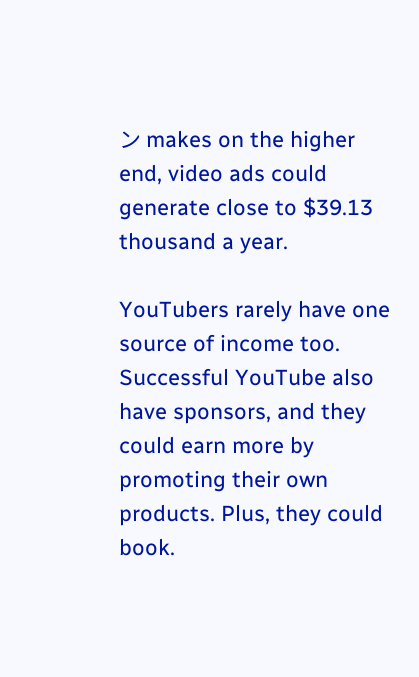ン makes on the higher end, video ads could generate close to $39.13 thousand a year.

YouTubers rarely have one source of income too. Successful YouTube also have sponsors, and they could earn more by promoting their own products. Plus, they could book.